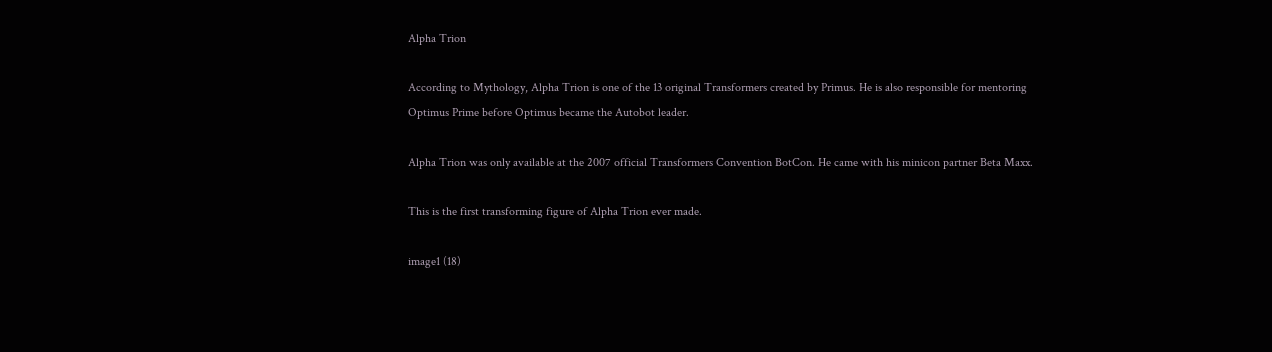Alpha Trion

According to Mythology, Alpha Trion is one of the 13 original Transformers created by Primus. He is also responsible for mentoring Optimus Prime before Optimus became the Autobot leader.

Alpha Trion was only available at the 2007 official Transformers Convention BotCon. He came with his minicon partner Beta Maxx.

This is the first transforming figure of Alpha Trion ever made.

image1 (18)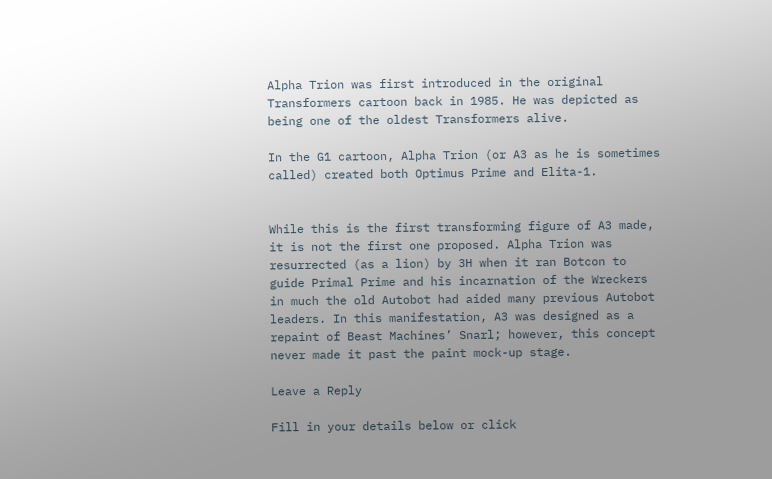Alpha Trion was first introduced in the original Transformers cartoon back in 1985. He was depicted as being one of the oldest Transformers alive.

In the G1 cartoon, Alpha Trion (or A3 as he is sometimes called) created both Optimus Prime and Elita-1.


While this is the first transforming figure of A3 made, it is not the first one proposed. Alpha Trion was resurrected (as a lion) by 3H when it ran Botcon to guide Primal Prime and his incarnation of the Wreckers in much the old Autobot had aided many previous Autobot leaders. In this manifestation, A3 was designed as a repaint of Beast Machines’ Snarl; however, this concept never made it past the paint mock-up stage.

Leave a Reply

Fill in your details below or click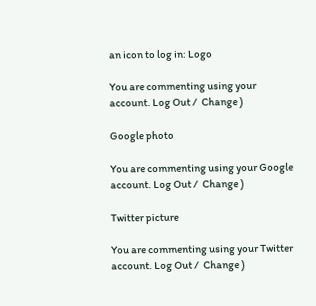an icon to log in: Logo

You are commenting using your account. Log Out /  Change )

Google photo

You are commenting using your Google account. Log Out /  Change )

Twitter picture

You are commenting using your Twitter account. Log Out /  Change )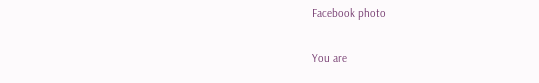Facebook photo

You are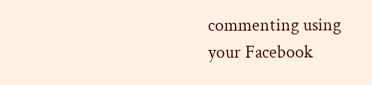commenting using your Facebook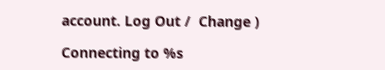account. Log Out /  Change )

Connecting to %s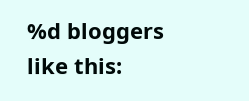%d bloggers like this: